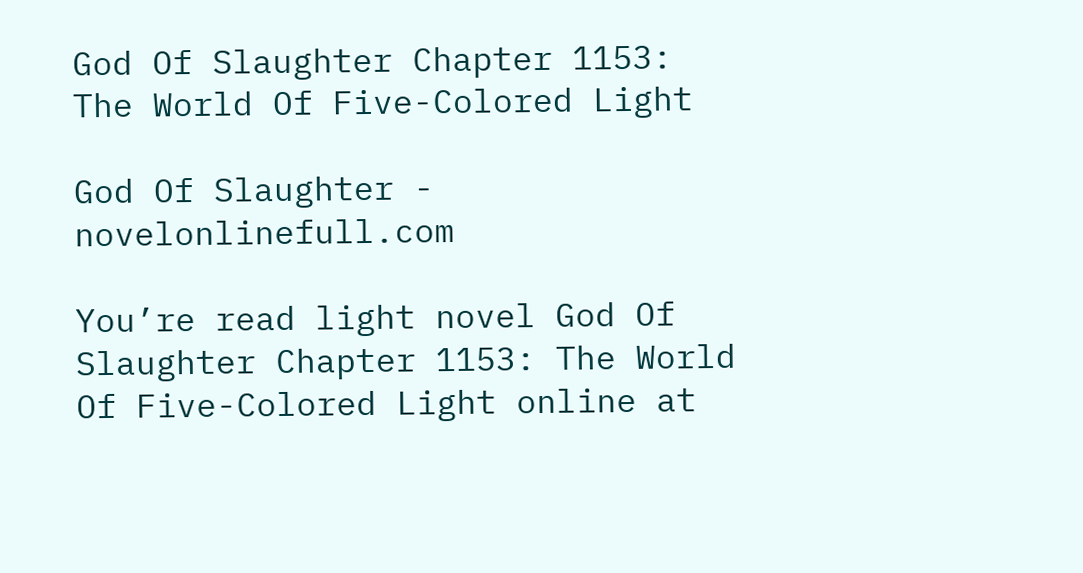God Of Slaughter Chapter 1153: The World Of Five-Colored Light

God Of Slaughter - novelonlinefull.com

You’re read light novel God Of Slaughter Chapter 1153: The World Of Five-Colored Light online at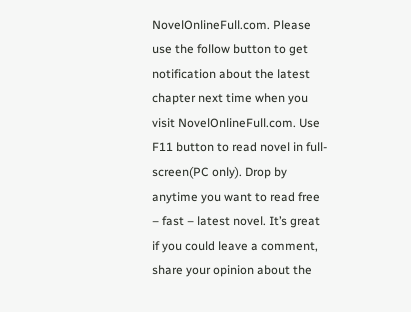NovelOnlineFull.com. Please use the follow button to get notification about the latest chapter next time when you visit NovelOnlineFull.com. Use F11 button to read novel in full-screen(PC only). Drop by anytime you want to read free – fast – latest novel. It’s great if you could leave a comment, share your opinion about the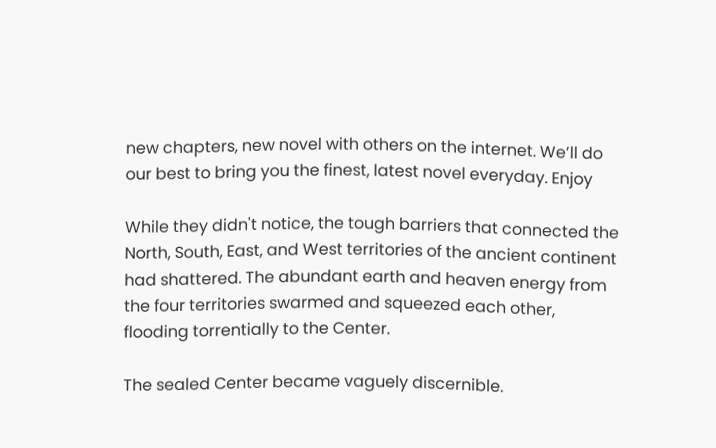new chapters, new novel with others on the internet. We’ll do our best to bring you the finest, latest novel everyday. Enjoy

While they didn't notice, the tough barriers that connected the North, South, East, and West territories of the ancient continent had shattered. The abundant earth and heaven energy from the four territories swarmed and squeezed each other, flooding torrentially to the Center.

The sealed Center became vaguely discernible.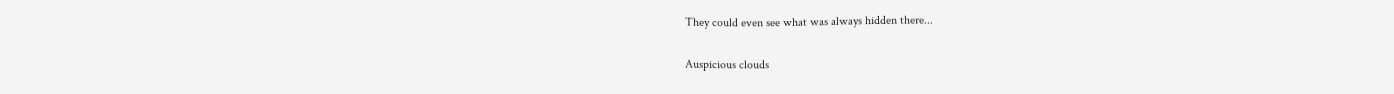They could even see what was always hidden there...

Auspicious clouds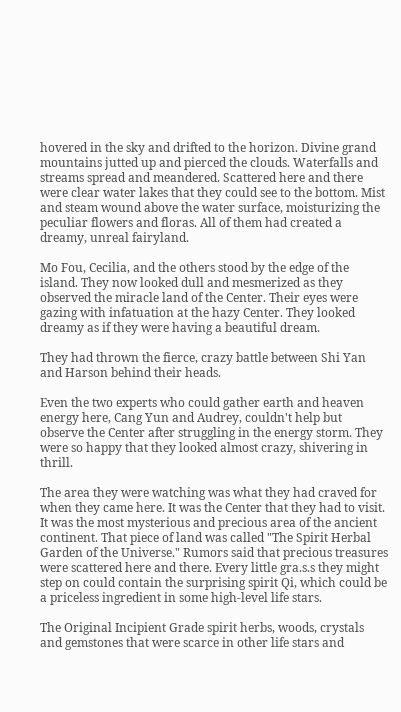hovered in the sky and drifted to the horizon. Divine grand mountains jutted up and pierced the clouds. Waterfalls and streams spread and meandered. Scattered here and there were clear water lakes that they could see to the bottom. Mist and steam wound above the water surface, moisturizing the peculiar flowers and floras. All of them had created a dreamy, unreal fairyland.

Mo Fou, Cecilia, and the others stood by the edge of the island. They now looked dull and mesmerized as they observed the miracle land of the Center. Their eyes were gazing with infatuation at the hazy Center. They looked dreamy as if they were having a beautiful dream.

They had thrown the fierce, crazy battle between Shi Yan and Harson behind their heads.

Even the two experts who could gather earth and heaven energy here, Cang Yun and Audrey, couldn't help but observe the Center after struggling in the energy storm. They were so happy that they looked almost crazy, shivering in thrill.

The area they were watching was what they had craved for when they came here. It was the Center that they had to visit. It was the most mysterious and precious area of the ancient continent. That piece of land was called "The Spirit Herbal Garden of the Universe." Rumors said that precious treasures were scattered here and there. Every little gra.s.s they might step on could contain the surprising spirit Qi, which could be a priceless ingredient in some high-level life stars.

The Original Incipient Grade spirit herbs, woods, crystals and gemstones that were scarce in other life stars and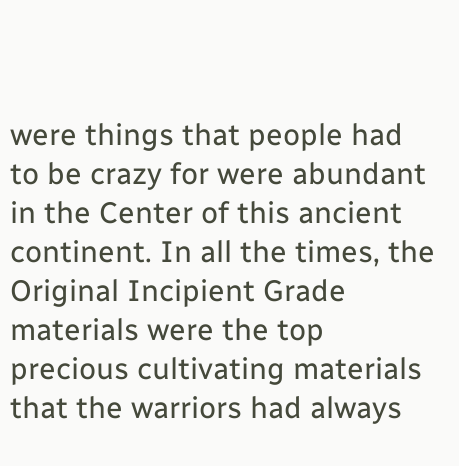were things that people had to be crazy for were abundant in the Center of this ancient continent. In all the times, the Original Incipient Grade materials were the top precious cultivating materials that the warriors had always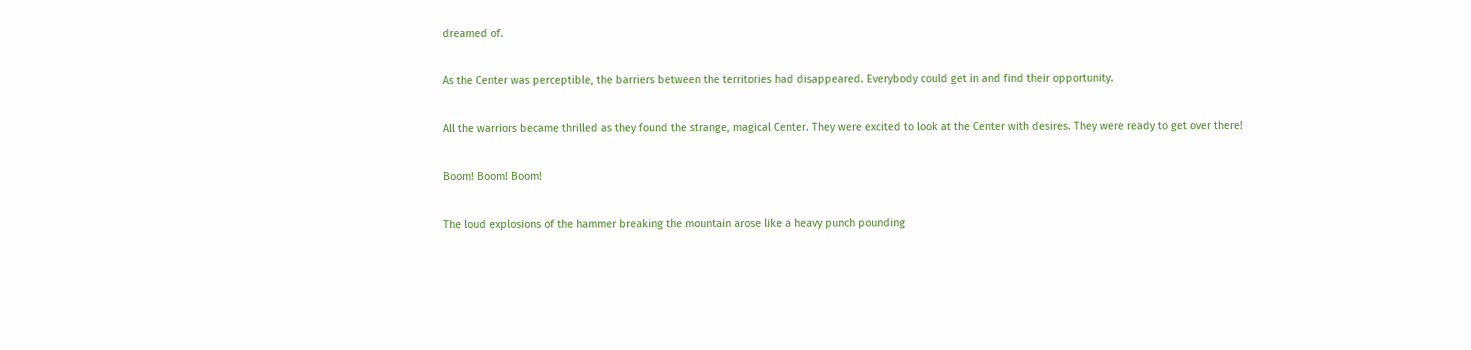dreamed of.

As the Center was perceptible, the barriers between the territories had disappeared. Everybody could get in and find their opportunity.

All the warriors became thrilled as they found the strange, magical Center. They were excited to look at the Center with desires. They were ready to get over there!

Boom! Boom! Boom!

The loud explosions of the hammer breaking the mountain arose like a heavy punch pounding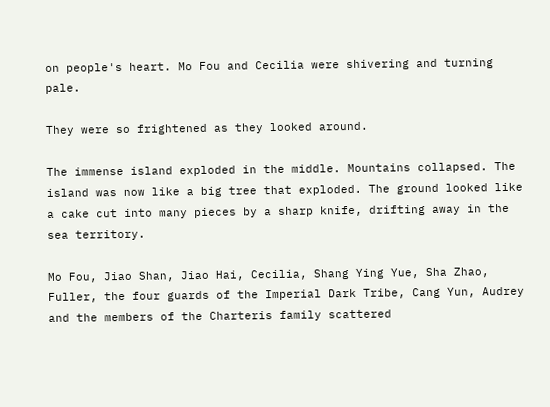on people's heart. Mo Fou and Cecilia were shivering and turning pale.

They were so frightened as they looked around.

The immense island exploded in the middle. Mountains collapsed. The island was now like a big tree that exploded. The ground looked like a cake cut into many pieces by a sharp knife, drifting away in the sea territory.

Mo Fou, Jiao Shan, Jiao Hai, Cecilia, Shang Ying Yue, Sha Zhao, Fuller, the four guards of the Imperial Dark Tribe, Cang Yun, Audrey and the members of the Charteris family scattered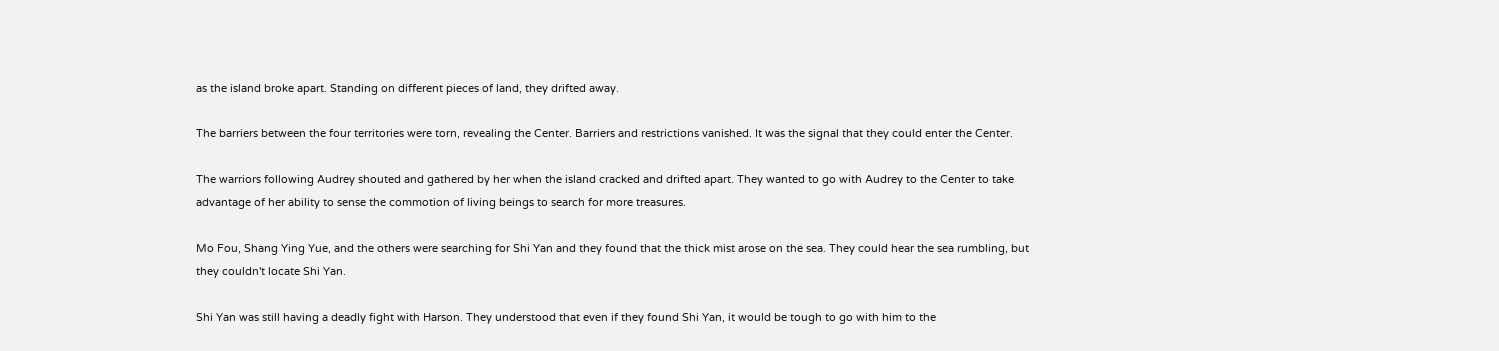as the island broke apart. Standing on different pieces of land, they drifted away.

The barriers between the four territories were torn, revealing the Center. Barriers and restrictions vanished. It was the signal that they could enter the Center.

The warriors following Audrey shouted and gathered by her when the island cracked and drifted apart. They wanted to go with Audrey to the Center to take advantage of her ability to sense the commotion of living beings to search for more treasures.

Mo Fou, Shang Ying Yue, and the others were searching for Shi Yan and they found that the thick mist arose on the sea. They could hear the sea rumbling, but they couldn't locate Shi Yan.

Shi Yan was still having a deadly fight with Harson. They understood that even if they found Shi Yan, it would be tough to go with him to the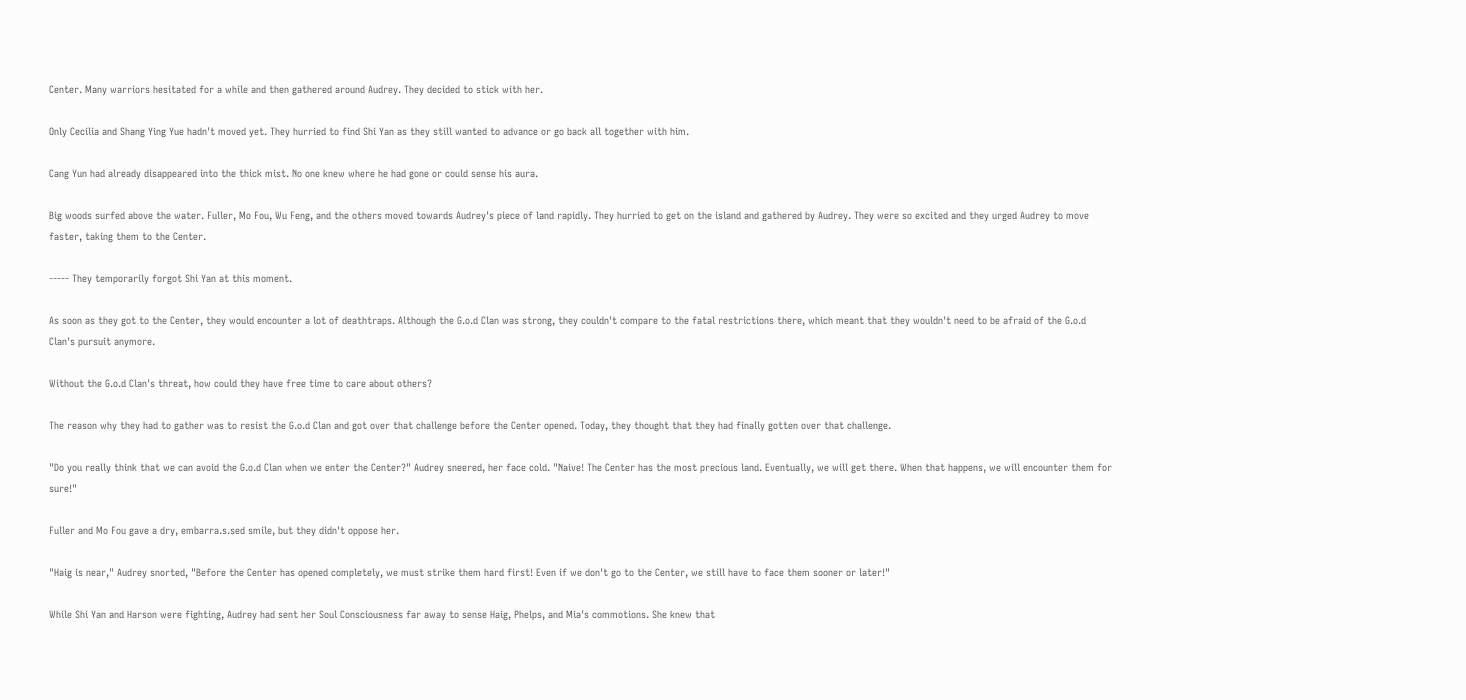Center. Many warriors hesitated for a while and then gathered around Audrey. They decided to stick with her.

Only Cecilia and Shang Ying Yue hadn't moved yet. They hurried to find Shi Yan as they still wanted to advance or go back all together with him.

Cang Yun had already disappeared into the thick mist. No one knew where he had gone or could sense his aura.

Big woods surfed above the water. Fuller, Mo Fou, Wu Feng, and the others moved towards Audrey's piece of land rapidly. They hurried to get on the island and gathered by Audrey. They were so excited and they urged Audrey to move faster, taking them to the Center.

----- They temporarily forgot Shi Yan at this moment.

As soon as they got to the Center, they would encounter a lot of deathtraps. Although the G.o.d Clan was strong, they couldn't compare to the fatal restrictions there, which meant that they wouldn't need to be afraid of the G.o.d Clan's pursuit anymore.

Without the G.o.d Clan's threat, how could they have free time to care about others?

The reason why they had to gather was to resist the G.o.d Clan and got over that challenge before the Center opened. Today, they thought that they had finally gotten over that challenge.

"Do you really think that we can avoid the G.o.d Clan when we enter the Center?" Audrey sneered, her face cold. "Naive! The Center has the most precious land. Eventually, we will get there. When that happens, we will encounter them for sure!"

Fuller and Mo Fou gave a dry, embarra.s.sed smile, but they didn't oppose her.

"Haig is near," Audrey snorted, "Before the Center has opened completely, we must strike them hard first! Even if we don't go to the Center, we still have to face them sooner or later!"

While Shi Yan and Harson were fighting, Audrey had sent her Soul Consciousness far away to sense Haig, Phelps, and Mia's commotions. She knew that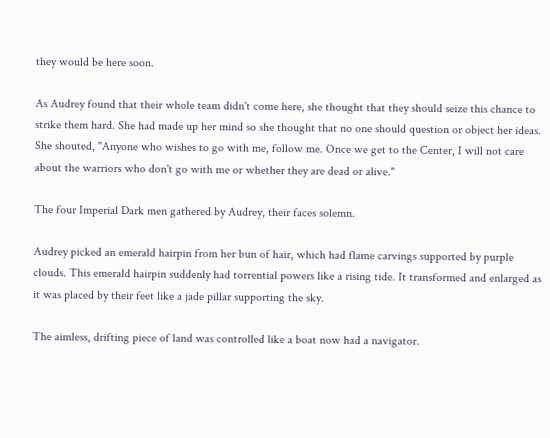they would be here soon.

As Audrey found that their whole team didn't come here, she thought that they should seize this chance to strike them hard. She had made up her mind so she thought that no one should question or object her ideas. She shouted, "Anyone who wishes to go with me, follow me. Once we get to the Center, I will not care about the warriors who don't go with me or whether they are dead or alive."

The four Imperial Dark men gathered by Audrey, their faces solemn.

Audrey picked an emerald hairpin from her bun of hair, which had flame carvings supported by purple clouds. This emerald hairpin suddenly had torrential powers like a rising tide. It transformed and enlarged as it was placed by their feet like a jade pillar supporting the sky.

The aimless, drifting piece of land was controlled like a boat now had a navigator.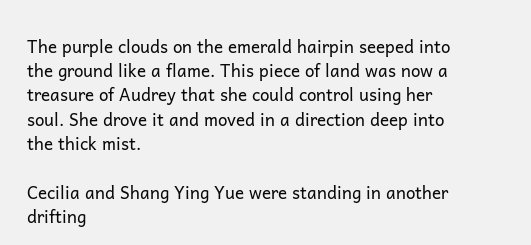The purple clouds on the emerald hairpin seeped into the ground like a flame. This piece of land was now a treasure of Audrey that she could control using her soul. She drove it and moved in a direction deep into the thick mist.

Cecilia and Shang Ying Yue were standing in another drifting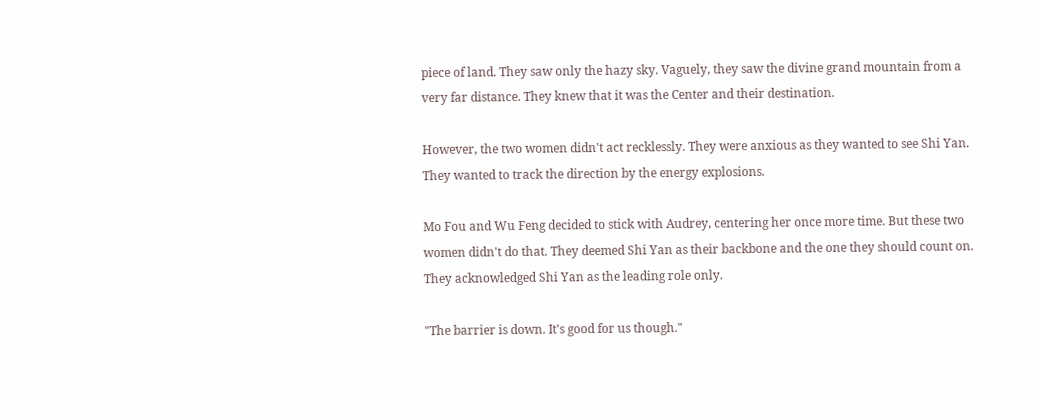piece of land. They saw only the hazy sky. Vaguely, they saw the divine grand mountain from a very far distance. They knew that it was the Center and their destination.

However, the two women didn't act recklessly. They were anxious as they wanted to see Shi Yan. They wanted to track the direction by the energy explosions.

Mo Fou and Wu Feng decided to stick with Audrey, centering her once more time. But these two women didn't do that. They deemed Shi Yan as their backbone and the one they should count on. They acknowledged Shi Yan as the leading role only.

"The barrier is down. It's good for us though."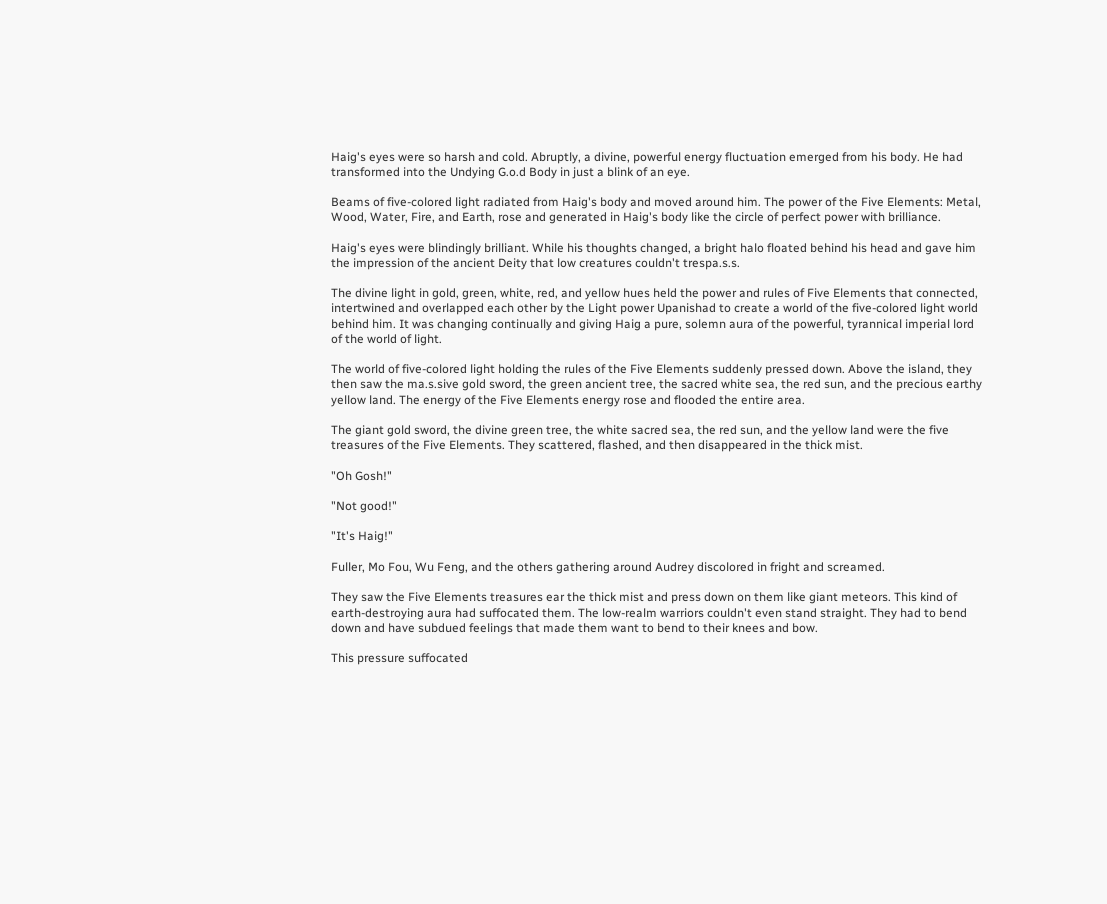Haig's eyes were so harsh and cold. Abruptly, a divine, powerful energy fluctuation emerged from his body. He had transformed into the Undying G.o.d Body in just a blink of an eye.

Beams of five-colored light radiated from Haig's body and moved around him. The power of the Five Elements: Metal, Wood, Water, Fire, and Earth, rose and generated in Haig's body like the circle of perfect power with brilliance.

Haig's eyes were blindingly brilliant. While his thoughts changed, a bright halo floated behind his head and gave him the impression of the ancient Deity that low creatures couldn't trespa.s.s.

The divine light in gold, green, white, red, and yellow hues held the power and rules of Five Elements that connected, intertwined and overlapped each other by the Light power Upanishad to create a world of the five-colored light world behind him. It was changing continually and giving Haig a pure, solemn aura of the powerful, tyrannical imperial lord of the world of light.

The world of five-colored light holding the rules of the Five Elements suddenly pressed down. Above the island, they then saw the ma.s.sive gold sword, the green ancient tree, the sacred white sea, the red sun, and the precious earthy yellow land. The energy of the Five Elements energy rose and flooded the entire area.

The giant gold sword, the divine green tree, the white sacred sea, the red sun, and the yellow land were the five treasures of the Five Elements. They scattered, flashed, and then disappeared in the thick mist.

"Oh Gosh!"

"Not good!"

"It's Haig!"

Fuller, Mo Fou, Wu Feng, and the others gathering around Audrey discolored in fright and screamed.

They saw the Five Elements treasures ear the thick mist and press down on them like giant meteors. This kind of earth-destroying aura had suffocated them. The low-realm warriors couldn't even stand straight. They had to bend down and have subdued feelings that made them want to bend to their knees and bow.

This pressure suffocated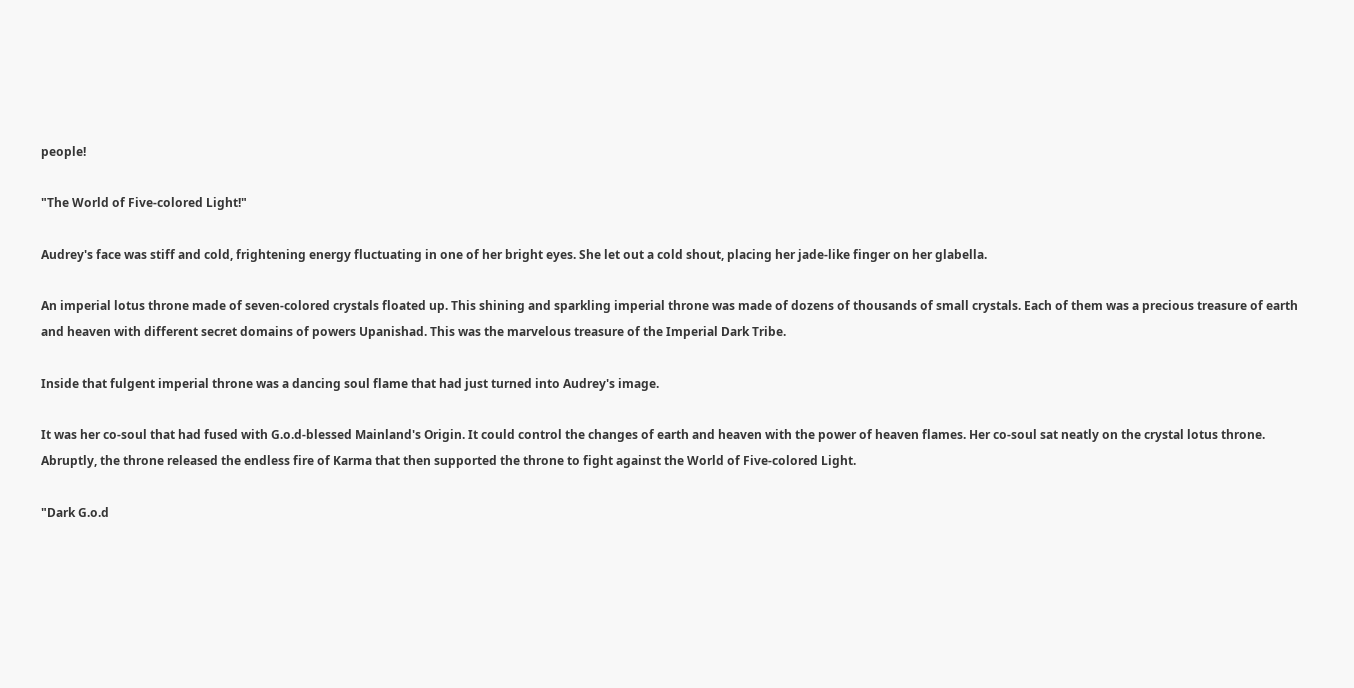people!

"The World of Five-colored Light!"

Audrey's face was stiff and cold, frightening energy fluctuating in one of her bright eyes. She let out a cold shout, placing her jade-like finger on her glabella.

An imperial lotus throne made of seven-colored crystals floated up. This shining and sparkling imperial throne was made of dozens of thousands of small crystals. Each of them was a precious treasure of earth and heaven with different secret domains of powers Upanishad. This was the marvelous treasure of the Imperial Dark Tribe.

Inside that fulgent imperial throne was a dancing soul flame that had just turned into Audrey's image.

It was her co-soul that had fused with G.o.d-blessed Mainland's Origin. It could control the changes of earth and heaven with the power of heaven flames. Her co-soul sat neatly on the crystal lotus throne. Abruptly, the throne released the endless fire of Karma that then supported the throne to fight against the World of Five-colored Light.

"Dark G.o.d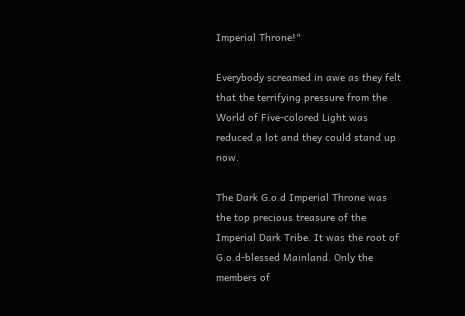Imperial Throne!"

Everybody screamed in awe as they felt that the terrifying pressure from the World of Five-colored Light was reduced a lot and they could stand up now.

The Dark G.o.d Imperial Throne was the top precious treasure of the Imperial Dark Tribe. It was the root of G.o.d-blessed Mainland. Only the members of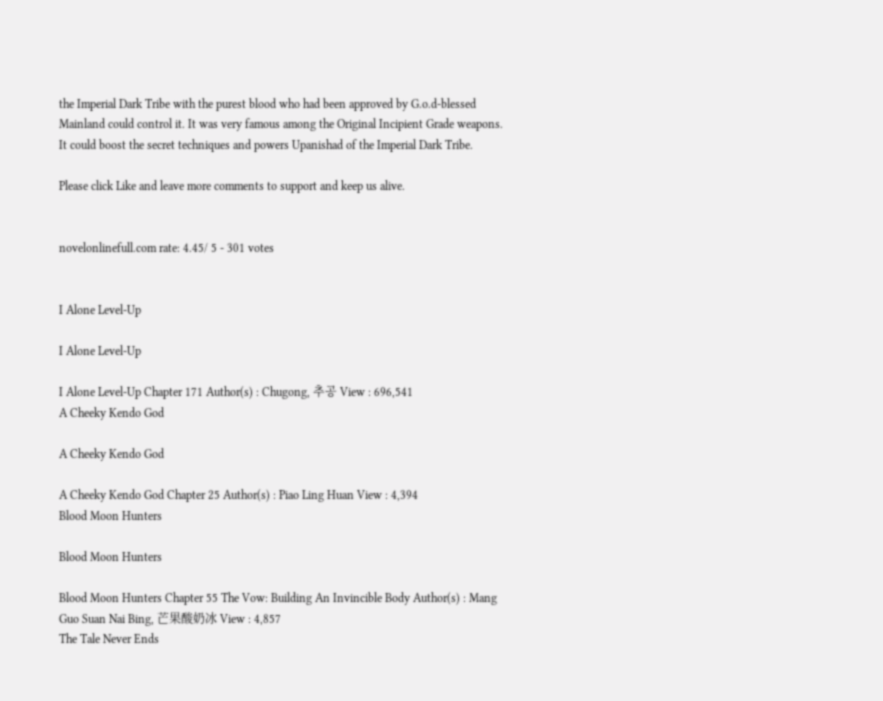the Imperial Dark Tribe with the purest blood who had been approved by G.o.d-blessed Mainland could control it. It was very famous among the Original Incipient Grade weapons. It could boost the secret techniques and powers Upanishad of the Imperial Dark Tribe.

Please click Like and leave more comments to support and keep us alive.


novelonlinefull.com rate: 4.45/ 5 - 301 votes


I Alone Level-Up

I Alone Level-Up

I Alone Level-Up Chapter 171 Author(s) : Chugong, 추공 View : 696,541
A Cheeky Kendo God

A Cheeky Kendo God

A Cheeky Kendo God Chapter 25 Author(s) : Piao Ling Huan View : 4,394
Blood Moon Hunters

Blood Moon Hunters

Blood Moon Hunters Chapter 55 The Vow: Building An Invincible Body Author(s) : Mang Guo Suan Nai Bing, 芒果酸奶冰 View : 4,857
The Tale Never Ends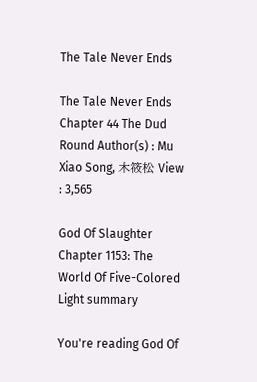The Tale Never Ends

The Tale Never Ends Chapter 44 The Dud Round Author(s) : Mu Xiao Song, 木筱松 View : 3,565

God Of Slaughter Chapter 1153: The World Of Five-Colored Light summary

You're reading God Of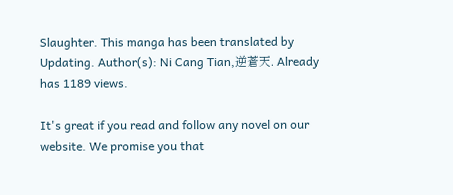Slaughter. This manga has been translated by Updating. Author(s): Ni Cang Tian,逆蒼天. Already has 1189 views.

It's great if you read and follow any novel on our website. We promise you that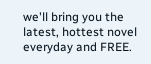we'll bring you the latest, hottest novel everyday and FREE.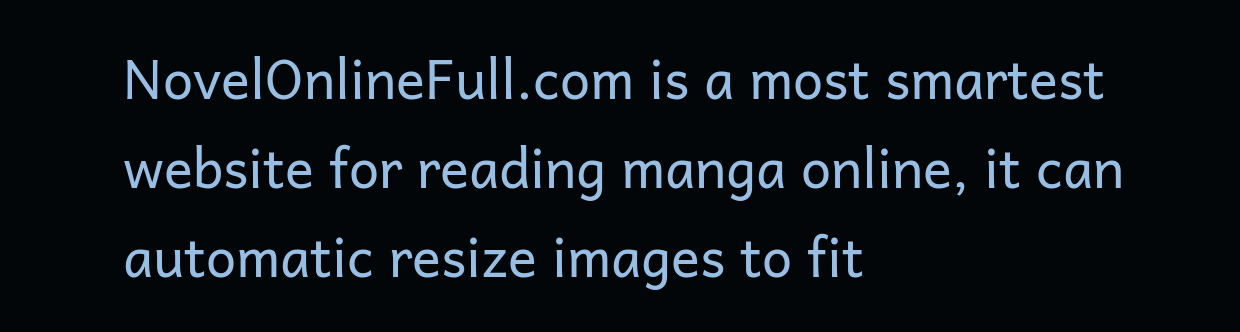NovelOnlineFull.com is a most smartest website for reading manga online, it can automatic resize images to fit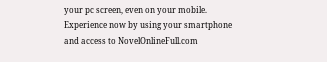your pc screen, even on your mobile. Experience now by using your smartphone and access to NovelOnlineFull.com